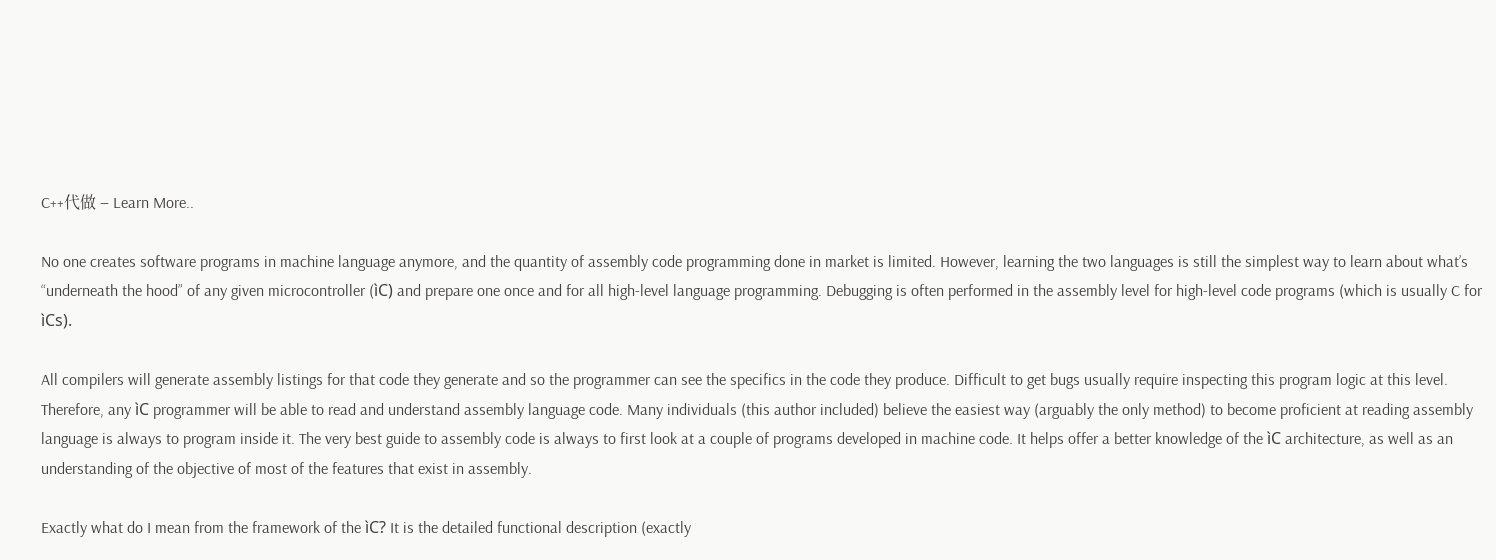C++代做 – Learn More..

No one creates software programs in machine language anymore, and the quantity of assembly code programming done in market is limited. However, learning the two languages is still the simplest way to learn about what’s “underneath the hood” of any given microcontroller (ìC) and prepare one once and for all high-level language programming. Debugging is often performed in the assembly level for high-level code programs (which is usually C for ìCs).

All compilers will generate assembly listings for that code they generate and so the programmer can see the specifics in the code they produce. Difficult to get bugs usually require inspecting this program logic at this level. Therefore, any ìC programmer will be able to read and understand assembly language code. Many individuals (this author included) believe the easiest way (arguably the only method) to become proficient at reading assembly language is always to program inside it. The very best guide to assembly code is always to first look at a couple of programs developed in machine code. It helps offer a better knowledge of the ìC architecture, as well as an understanding of the objective of most of the features that exist in assembly.

Exactly what do I mean from the framework of the ìC? It is the detailed functional description (exactly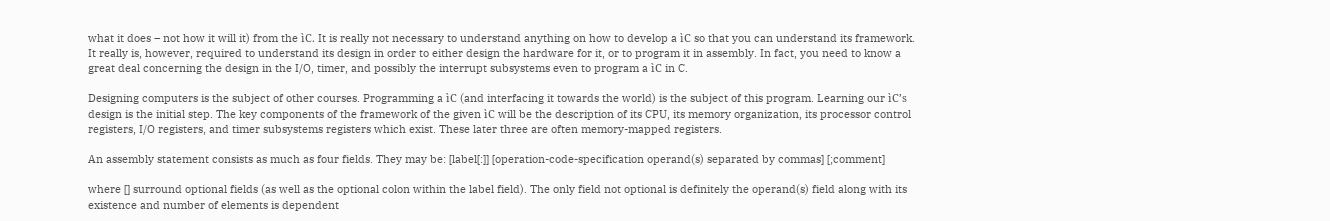what it does – not how it will it) from the ìC. It is really not necessary to understand anything on how to develop a ìC so that you can understand its framework. It really is, however, required to understand its design in order to either design the hardware for it, or to program it in assembly. In fact, you need to know a great deal concerning the design in the I/O, timer, and possibly the interrupt subsystems even to program a ìC in C.

Designing computers is the subject of other courses. Programming a ìC (and interfacing it towards the world) is the subject of this program. Learning our ìC’s design is the initial step. The key components of the framework of the given ìC will be the description of its CPU, its memory organization, its processor control registers, I/O registers, and timer subsystems registers which exist. These later three are often memory-mapped registers.

An assembly statement consists as much as four fields. They may be: [label[:]] [operation-code-specification operand(s) separated by commas] [;comment]

where [] surround optional fields (as well as the optional colon within the label field). The only field not optional is definitely the operand(s) field along with its existence and number of elements is dependent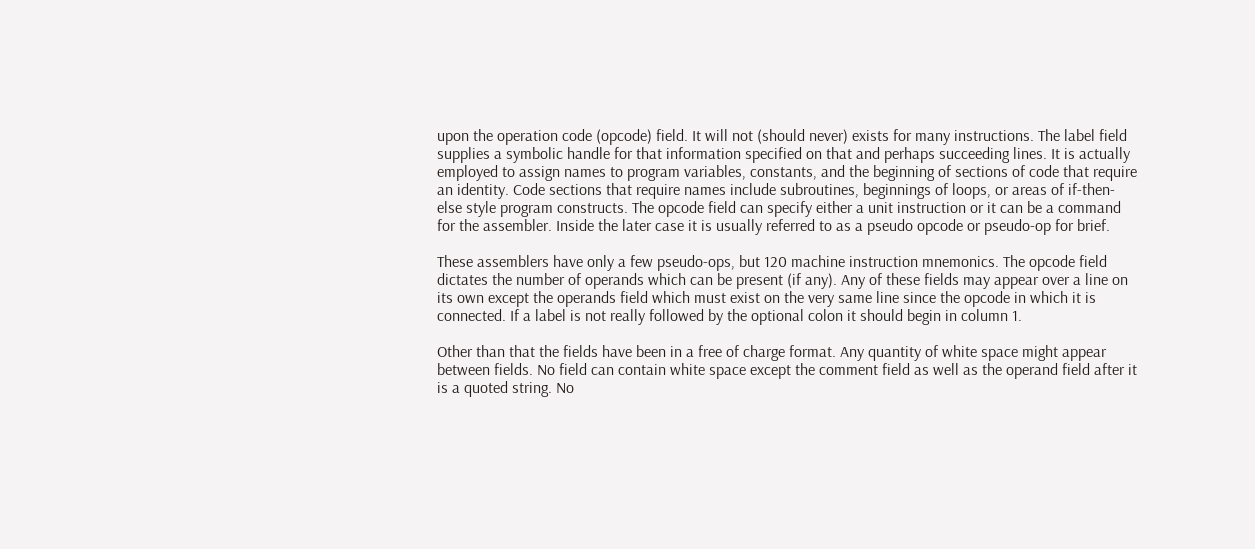upon the operation code (opcode) field. It will not (should never) exists for many instructions. The label field supplies a symbolic handle for that information specified on that and perhaps succeeding lines. It is actually employed to assign names to program variables, constants, and the beginning of sections of code that require an identity. Code sections that require names include subroutines, beginnings of loops, or areas of if-then-else style program constructs. The opcode field can specify either a unit instruction or it can be a command for the assembler. Inside the later case it is usually referred to as a pseudo opcode or pseudo-op for brief.

These assemblers have only a few pseudo-ops, but 120 machine instruction mnemonics. The opcode field dictates the number of operands which can be present (if any). Any of these fields may appear over a line on its own except the operands field which must exist on the very same line since the opcode in which it is connected. If a label is not really followed by the optional colon it should begin in column 1.

Other than that the fields have been in a free of charge format. Any quantity of white space might appear between fields. No field can contain white space except the comment field as well as the operand field after it is a quoted string. No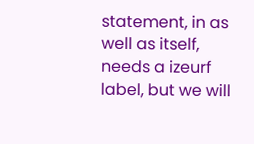statement, in as well as itself, needs a izeurf label, but we will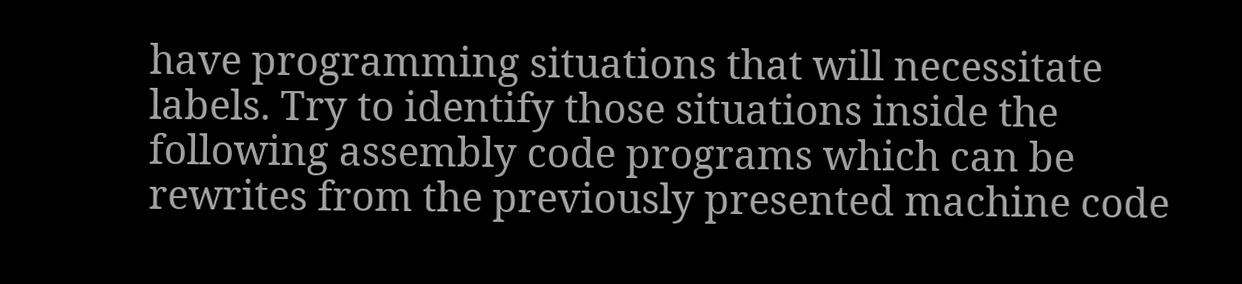have programming situations that will necessitate labels. Try to identify those situations inside the following assembly code programs which can be rewrites from the previously presented machine code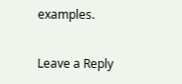examples.

Leave a Reply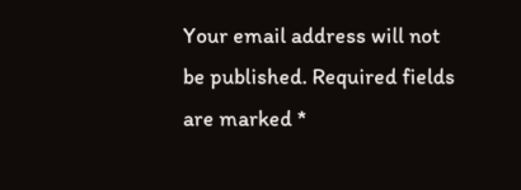Your email address will not be published. Required fields are marked *